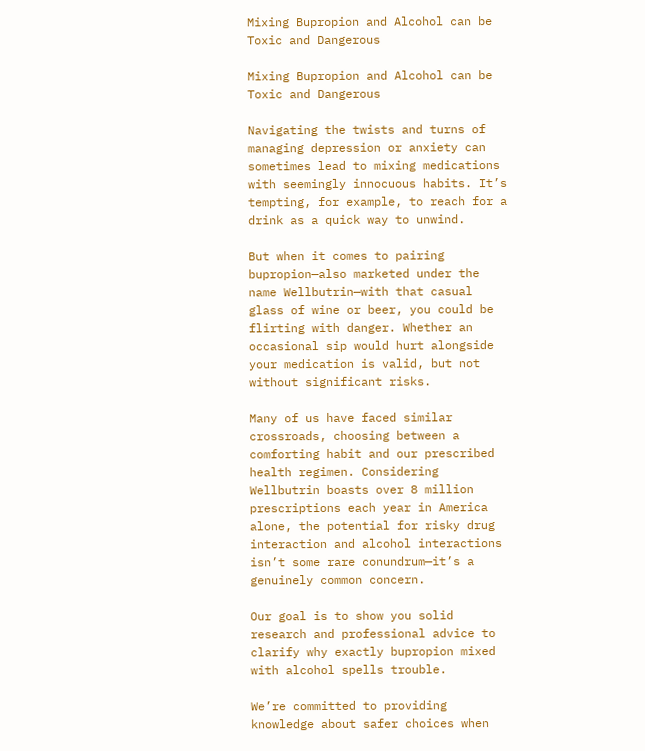Mixing Bupropion and Alcohol can be Toxic and Dangerous

Mixing Bupropion and Alcohol can be Toxic and Dangerous

Navigating the twists and turns of managing depression or anxiety can sometimes lead to mixing medications with seemingly innocuous habits. It’s tempting, for example, to reach for a drink as a quick way to unwind.

But when it comes to pairing bupropion—also marketed under the name Wellbutrin—with that casual glass of wine or beer, you could be flirting with danger. Whether an occasional sip would hurt alongside your medication is valid, but not without significant risks.

Many of us have faced similar crossroads, choosing between a comforting habit and our prescribed health regimen. Considering Wellbutrin boasts over 8 million prescriptions each year in America alone, the potential for risky drug interaction and alcohol interactions isn’t some rare conundrum—it’s a genuinely common concern.

Our goal is to show you solid research and professional advice to clarify why exactly bupropion mixed with alcohol spells trouble.

We’re committed to providing knowledge about safer choices when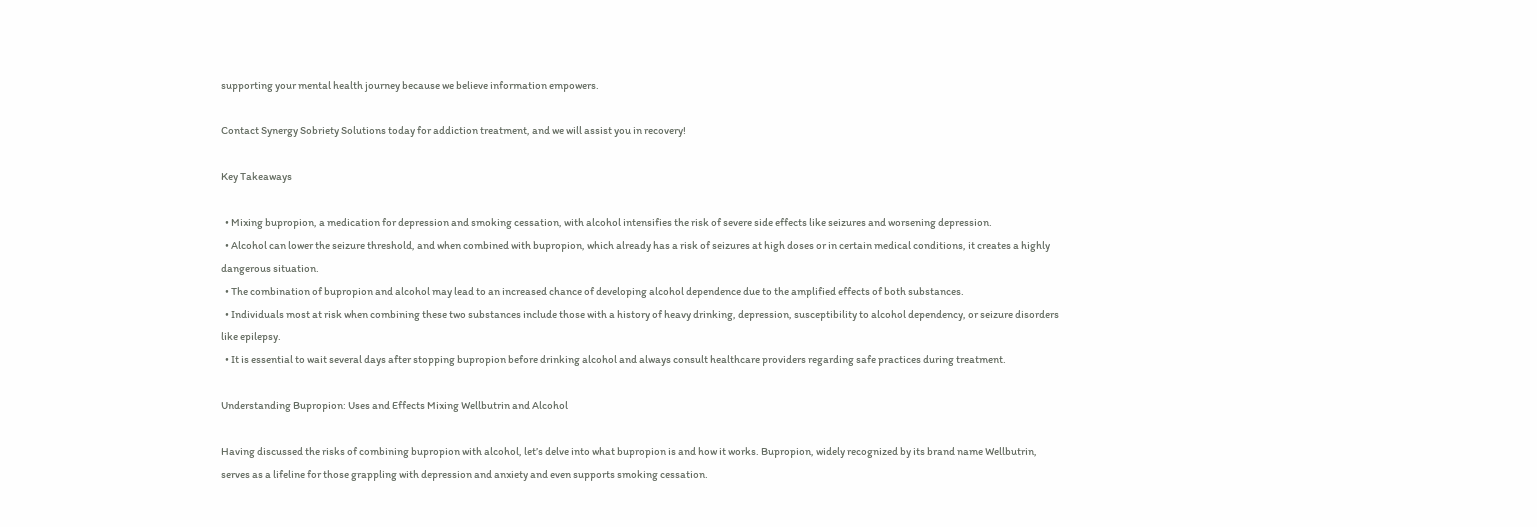supporting your mental health journey because we believe information empowers.

Contact Synergy Sobriety Solutions today for addiction treatment, and we will assist you in recovery!

Key Takeaways

  • Mixing bupropion, a medication for depression and smoking cessation, with alcohol intensifies the risk of severe side effects like seizures and worsening depression.
  • Alcohol can lower the seizure threshold, and when combined with bupropion, which already has a risk of seizures at high doses or in certain medical conditions, it creates a highly dangerous situation.
  • The combination of bupropion and alcohol may lead to an increased chance of developing alcohol dependence due to the amplified effects of both substances.
  • Individuals most at risk when combining these two substances include those with a history of heavy drinking, depression, susceptibility to alcohol dependency, or seizure disorders like epilepsy.
  • It is essential to wait several days after stopping bupropion before drinking alcohol and always consult healthcare providers regarding safe practices during treatment.

Understanding Bupropion: Uses and Effects Mixing Wellbutrin and Alcohol

Having discussed the risks of combining bupropion with alcohol, let’s delve into what bupropion is and how it works. Bupropion, widely recognized by its brand name Wellbutrin, serves as a lifeline for those grappling with depression and anxiety and even supports smoking cessation.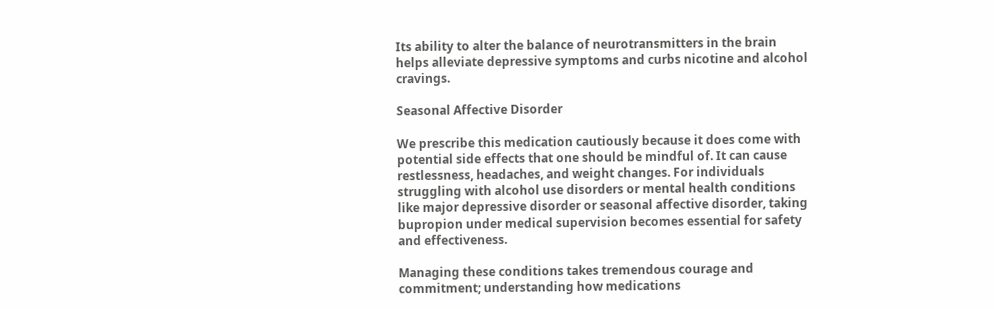Its ability to alter the balance of neurotransmitters in the brain helps alleviate depressive symptoms and curbs nicotine and alcohol cravings.

Seasonal Affective Disorder

We prescribe this medication cautiously because it does come with potential side effects that one should be mindful of. It can cause restlessness, headaches, and weight changes. For individuals struggling with alcohol use disorders or mental health conditions like major depressive disorder or seasonal affective disorder, taking bupropion under medical supervision becomes essential for safety and effectiveness.

Managing these conditions takes tremendous courage and commitment; understanding how medications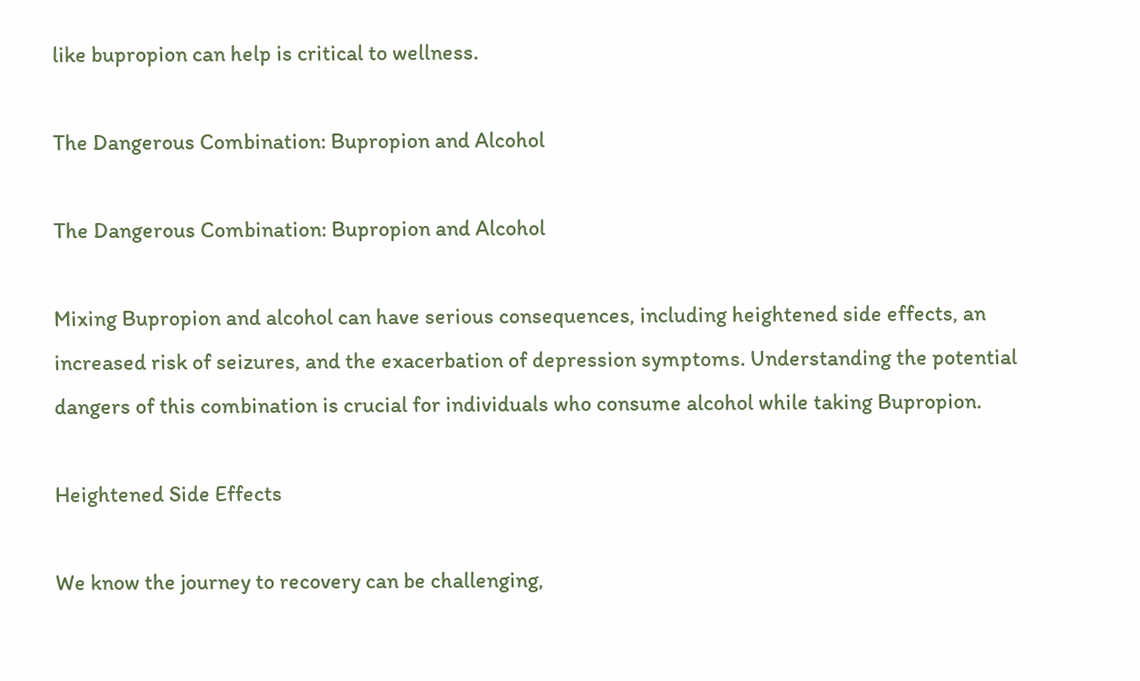like bupropion can help is critical to wellness.

The Dangerous Combination: Bupropion and Alcohol

The Dangerous Combination: Bupropion and Alcohol

Mixing Bupropion and alcohol can have serious consequences, including heightened side effects, an increased risk of seizures, and the exacerbation of depression symptoms. Understanding the potential dangers of this combination is crucial for individuals who consume alcohol while taking Bupropion.

Heightened Side Effects

We know the journey to recovery can be challenging,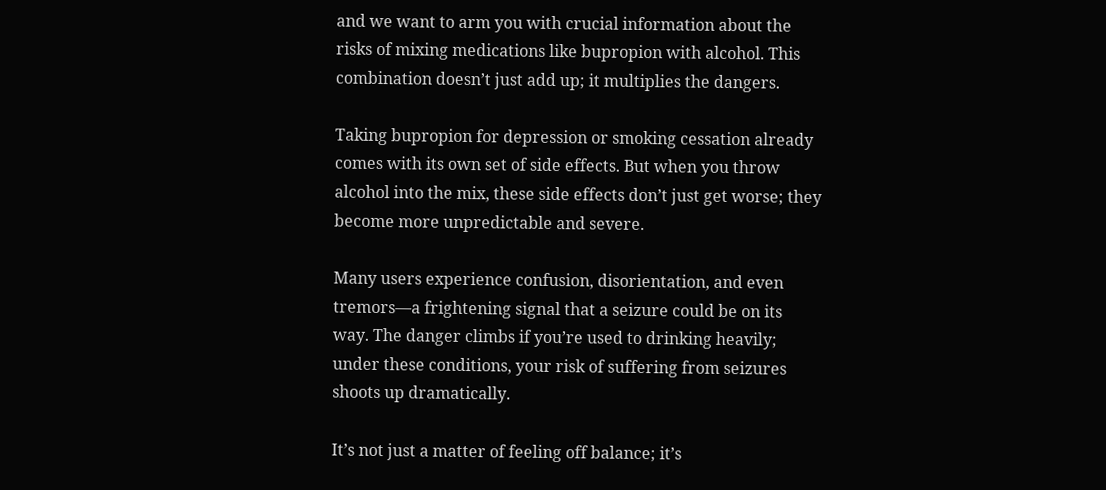and we want to arm you with crucial information about the risks of mixing medications like bupropion with alcohol. This combination doesn’t just add up; it multiplies the dangers.

Taking bupropion for depression or smoking cessation already comes with its own set of side effects. But when you throw alcohol into the mix, these side effects don’t just get worse; they become more unpredictable and severe.

Many users experience confusion, disorientation, and even tremors—a frightening signal that a seizure could be on its way. The danger climbs if you’re used to drinking heavily; under these conditions, your risk of suffering from seizures shoots up dramatically.

It’s not just a matter of feeling off balance; it’s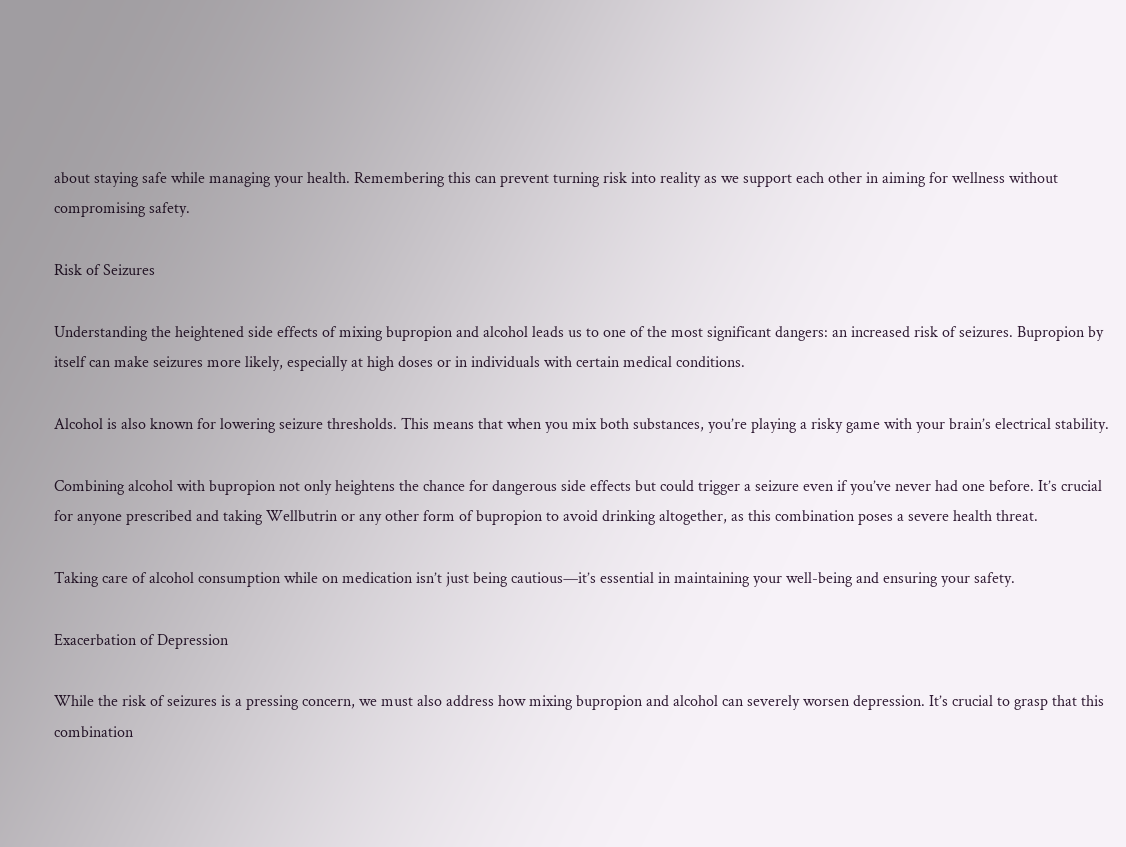about staying safe while managing your health. Remembering this can prevent turning risk into reality as we support each other in aiming for wellness without compromising safety.

Risk of Seizures

Understanding the heightened side effects of mixing bupropion and alcohol leads us to one of the most significant dangers: an increased risk of seizures. Bupropion by itself can make seizures more likely, especially at high doses or in individuals with certain medical conditions.

Alcohol is also known for lowering seizure thresholds. This means that when you mix both substances, you’re playing a risky game with your brain’s electrical stability.

Combining alcohol with bupropion not only heightens the chance for dangerous side effects but could trigger a seizure even if you’ve never had one before. It’s crucial for anyone prescribed and taking Wellbutrin or any other form of bupropion to avoid drinking altogether, as this combination poses a severe health threat.

Taking care of alcohol consumption while on medication isn’t just being cautious—it’s essential in maintaining your well-being and ensuring your safety.

Exacerbation of Depression

While the risk of seizures is a pressing concern, we must also address how mixing bupropion and alcohol can severely worsen depression. It’s crucial to grasp that this combination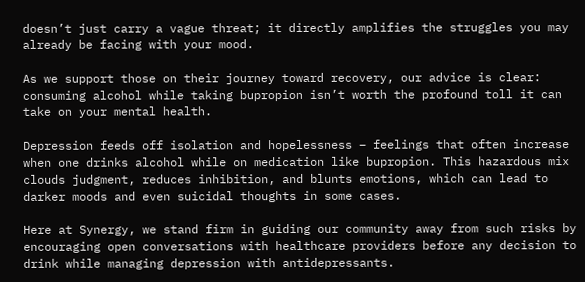doesn’t just carry a vague threat; it directly amplifies the struggles you may already be facing with your mood.

As we support those on their journey toward recovery, our advice is clear: consuming alcohol while taking bupropion isn’t worth the profound toll it can take on your mental health.

Depression feeds off isolation and hopelessness – feelings that often increase when one drinks alcohol while on medication like bupropion. This hazardous mix clouds judgment, reduces inhibition, and blunts emotions, which can lead to darker moods and even suicidal thoughts in some cases.

Here at Synergy, we stand firm in guiding our community away from such risks by encouraging open conversations with healthcare providers before any decision to drink while managing depression with antidepressants.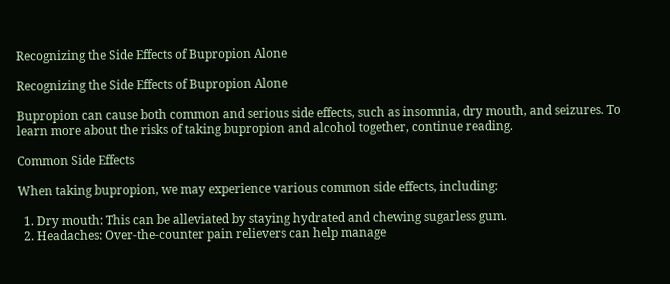Recognizing the Side Effects of Bupropion Alone

Recognizing the Side Effects of Bupropion Alone

Bupropion can cause both common and serious side effects, such as insomnia, dry mouth, and seizures. To learn more about the risks of taking bupropion and alcohol together, continue reading.

Common Side Effects

When taking bupropion, we may experience various common side effects, including:

  1. Dry mouth: This can be alleviated by staying hydrated and chewing sugarless gum.
  2. Headaches: Over-the-counter pain relievers can help manage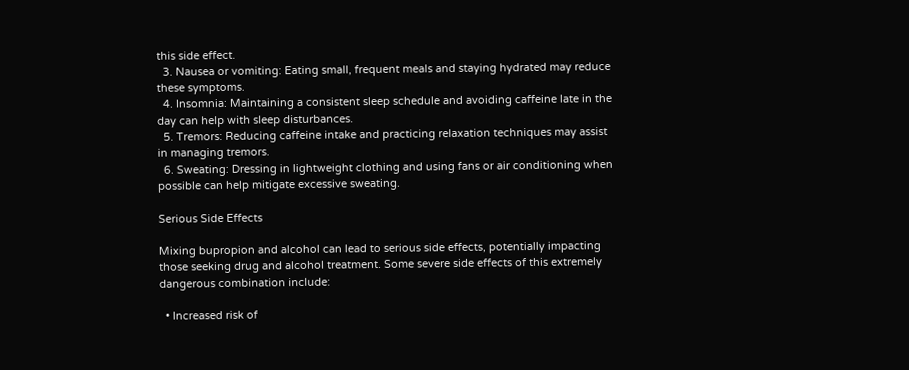this side effect.
  3. Nausea or vomiting: Eating small, frequent meals and staying hydrated may reduce these symptoms.
  4. Insomnia: Maintaining a consistent sleep schedule and avoiding caffeine late in the day can help with sleep disturbances.
  5. Tremors: Reducing caffeine intake and practicing relaxation techniques may assist in managing tremors.
  6. Sweating: Dressing in lightweight clothing and using fans or air conditioning when possible can help mitigate excessive sweating.

Serious Side Effects

Mixing bupropion and alcohol can lead to serious side effects, potentially impacting those seeking drug and alcohol treatment. Some severe side effects of this extremely dangerous combination include:

  • Increased risk of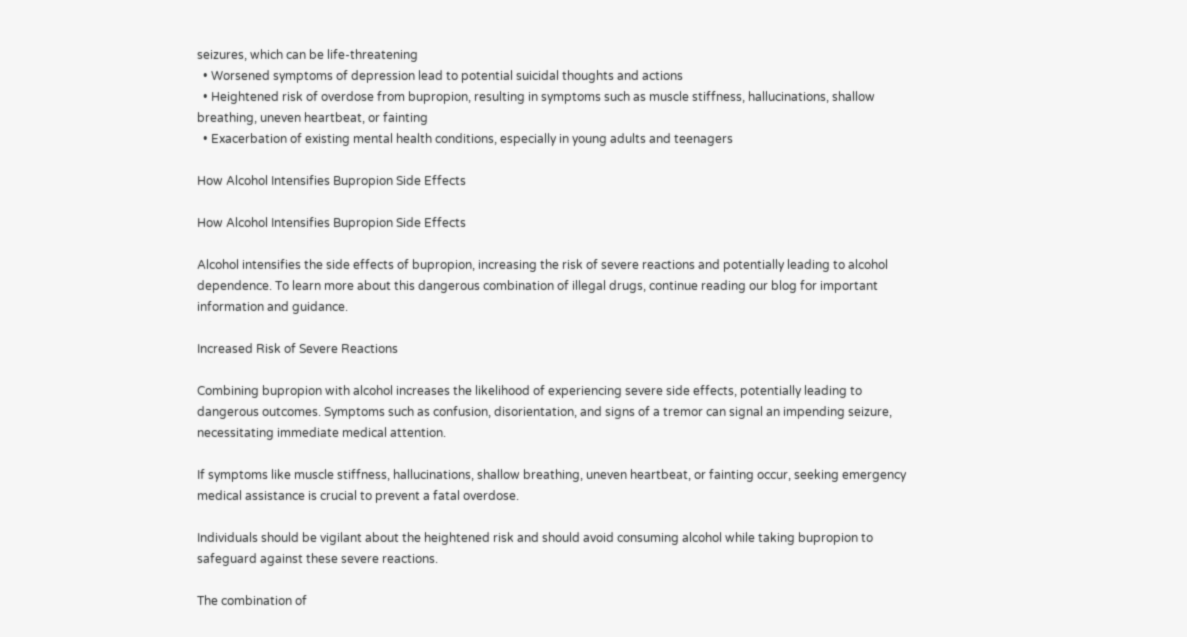seizures, which can be life-threatening
  • Worsened symptoms of depression lead to potential suicidal thoughts and actions
  • Heightened risk of overdose from bupropion, resulting in symptoms such as muscle stiffness, hallucinations, shallow breathing, uneven heartbeat, or fainting
  • Exacerbation of existing mental health conditions, especially in young adults and teenagers

How Alcohol Intensifies Bupropion Side Effects

How Alcohol Intensifies Bupropion Side Effects

Alcohol intensifies the side effects of bupropion, increasing the risk of severe reactions and potentially leading to alcohol dependence. To learn more about this dangerous combination of illegal drugs, continue reading our blog for important information and guidance.

Increased Risk of Severe Reactions

Combining bupropion with alcohol increases the likelihood of experiencing severe side effects, potentially leading to dangerous outcomes. Symptoms such as confusion, disorientation, and signs of a tremor can signal an impending seizure, necessitating immediate medical attention.

If symptoms like muscle stiffness, hallucinations, shallow breathing, uneven heartbeat, or fainting occur, seeking emergency medical assistance is crucial to prevent a fatal overdose.

Individuals should be vigilant about the heightened risk and should avoid consuming alcohol while taking bupropion to safeguard against these severe reactions.

The combination of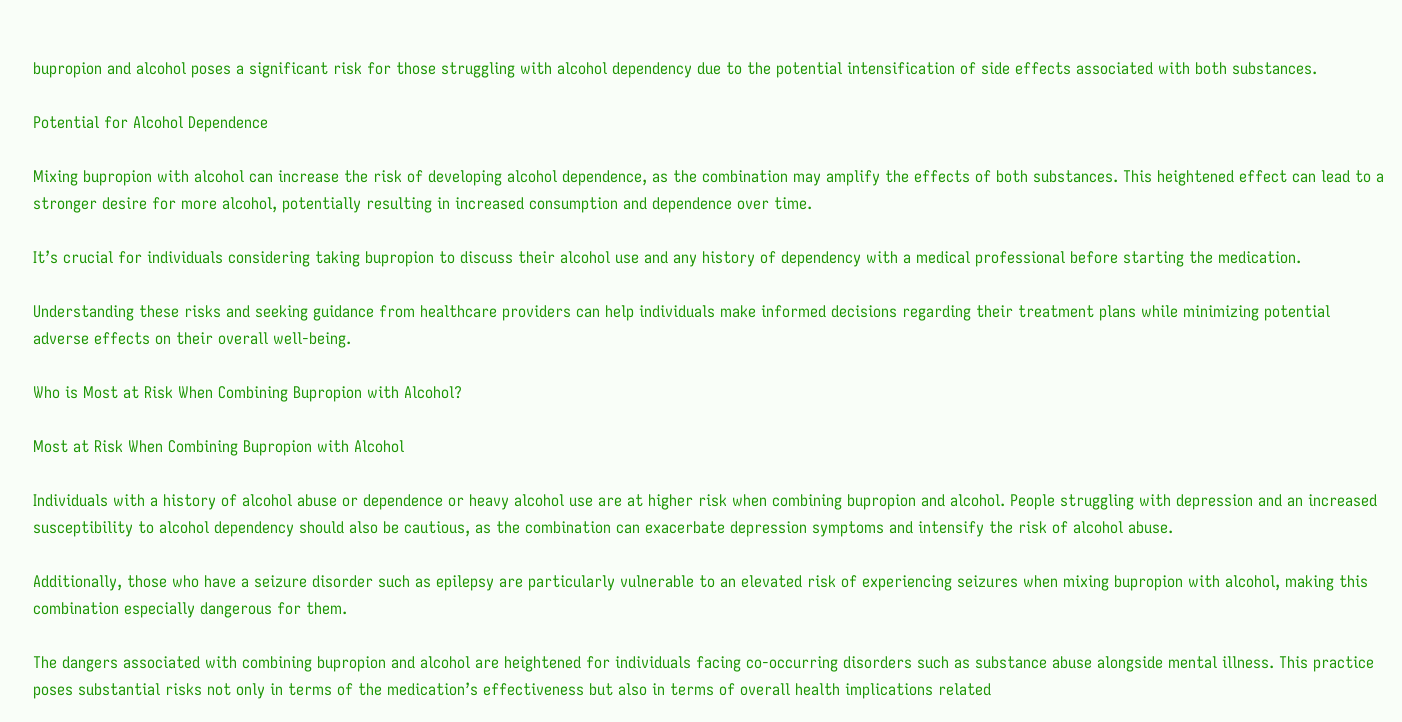bupropion and alcohol poses a significant risk for those struggling with alcohol dependency due to the potential intensification of side effects associated with both substances.

Potential for Alcohol Dependence

Mixing bupropion with alcohol can increase the risk of developing alcohol dependence, as the combination may amplify the effects of both substances. This heightened effect can lead to a stronger desire for more alcohol, potentially resulting in increased consumption and dependence over time.

It’s crucial for individuals considering taking bupropion to discuss their alcohol use and any history of dependency with a medical professional before starting the medication.

Understanding these risks and seeking guidance from healthcare providers can help individuals make informed decisions regarding their treatment plans while minimizing potential adverse effects on their overall well-being.

Who is Most at Risk When Combining Bupropion with Alcohol?

Most at Risk When Combining Bupropion with Alcohol

Individuals with a history of alcohol abuse or dependence or heavy alcohol use are at higher risk when combining bupropion and alcohol. People struggling with depression and an increased susceptibility to alcohol dependency should also be cautious, as the combination can exacerbate depression symptoms and intensify the risk of alcohol abuse.

Additionally, those who have a seizure disorder such as epilepsy are particularly vulnerable to an elevated risk of experiencing seizures when mixing bupropion with alcohol, making this combination especially dangerous for them.

The dangers associated with combining bupropion and alcohol are heightened for individuals facing co-occurring disorders such as substance abuse alongside mental illness. This practice poses substantial risks not only in terms of the medication’s effectiveness but also in terms of overall health implications related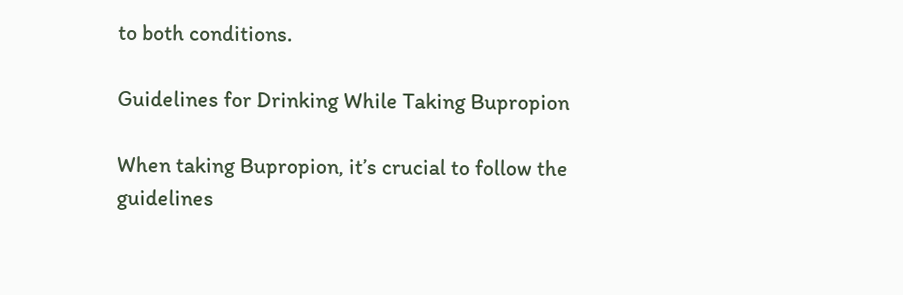to both conditions.

Guidelines for Drinking While Taking Bupropion

When taking Bupropion, it’s crucial to follow the guidelines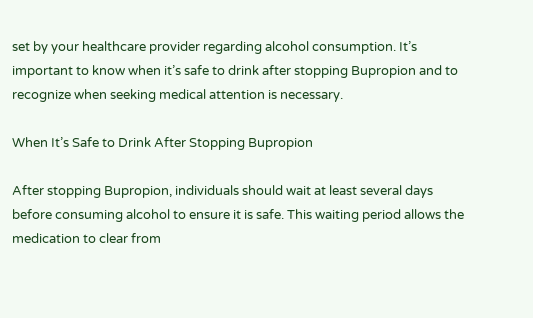set by your healthcare provider regarding alcohol consumption. It’s important to know when it’s safe to drink after stopping Bupropion and to recognize when seeking medical attention is necessary.

When It’s Safe to Drink After Stopping Bupropion

After stopping Bupropion, individuals should wait at least several days before consuming alcohol to ensure it is safe. This waiting period allows the medication to clear from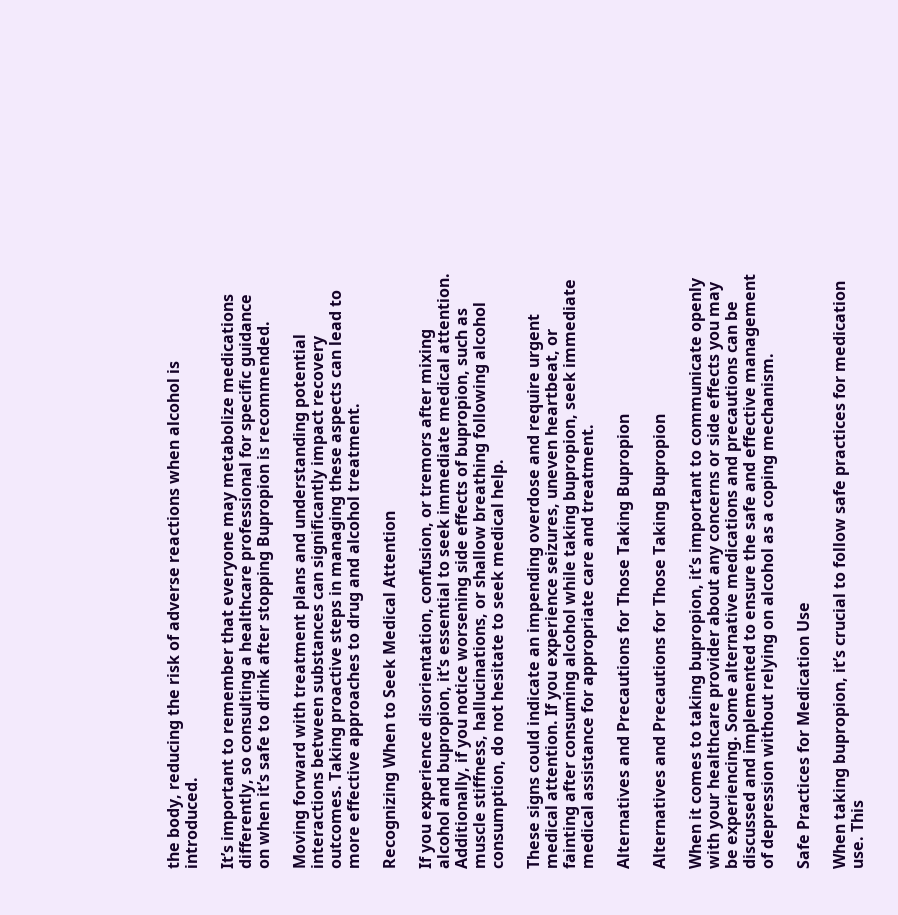the body, reducing the risk of adverse reactions when alcohol is introduced.

It’s important to remember that everyone may metabolize medications differently, so consulting a healthcare professional for specific guidance on when it’s safe to drink after stopping Bupropion is recommended.

Moving forward with treatment plans and understanding potential interactions between substances can significantly impact recovery outcomes. Taking proactive steps in managing these aspects can lead to more effective approaches to drug and alcohol treatment.

Recognizing When to Seek Medical Attention

If you experience disorientation, confusion, or tremors after mixing alcohol and bupropion, it’s essential to seek immediate medical attention. Additionally, if you notice worsening side effects of bupropion, such as muscle stiffness, hallucinations, or shallow breathing following alcohol consumption, do not hesitate to seek medical help.

These signs could indicate an impending overdose and require urgent medical attention. If you experience seizures, uneven heartbeat, or fainting after consuming alcohol while taking bupropion, seek immediate medical assistance for appropriate care and treatment.

Alternatives and Precautions for Those Taking Bupropion

Alternatives and Precautions for Those Taking Bupropion

When it comes to taking bupropion, it’s important to communicate openly with your healthcare provider about any concerns or side effects you may be experiencing. Some alternative medications and precautions can be discussed and implemented to ensure the safe and effective management of depression without relying on alcohol as a coping mechanism.

Safe Practices for Medication Use

When taking bupropion, it’s crucial to follow safe practices for medication use. This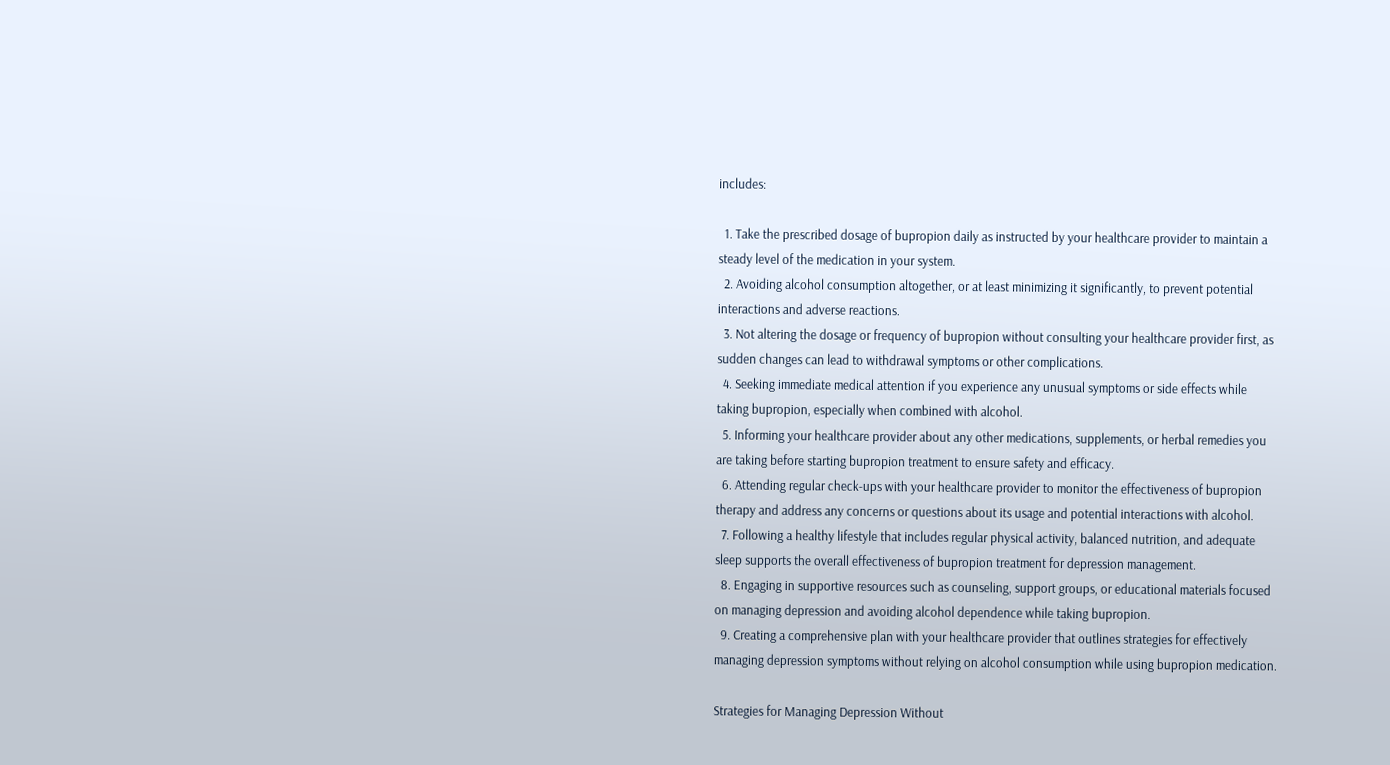includes:

  1. Take the prescribed dosage of bupropion daily as instructed by your healthcare provider to maintain a steady level of the medication in your system.
  2. Avoiding alcohol consumption altogether, or at least minimizing it significantly, to prevent potential interactions and adverse reactions.
  3. Not altering the dosage or frequency of bupropion without consulting your healthcare provider first, as sudden changes can lead to withdrawal symptoms or other complications.
  4. Seeking immediate medical attention if you experience any unusual symptoms or side effects while taking bupropion, especially when combined with alcohol.
  5. Informing your healthcare provider about any other medications, supplements, or herbal remedies you are taking before starting bupropion treatment to ensure safety and efficacy.
  6. Attending regular check-ups with your healthcare provider to monitor the effectiveness of bupropion therapy and address any concerns or questions about its usage and potential interactions with alcohol.
  7. Following a healthy lifestyle that includes regular physical activity, balanced nutrition, and adequate sleep supports the overall effectiveness of bupropion treatment for depression management.
  8. Engaging in supportive resources such as counseling, support groups, or educational materials focused on managing depression and avoiding alcohol dependence while taking bupropion.
  9. Creating a comprehensive plan with your healthcare provider that outlines strategies for effectively managing depression symptoms without relying on alcohol consumption while using bupropion medication.

Strategies for Managing Depression Without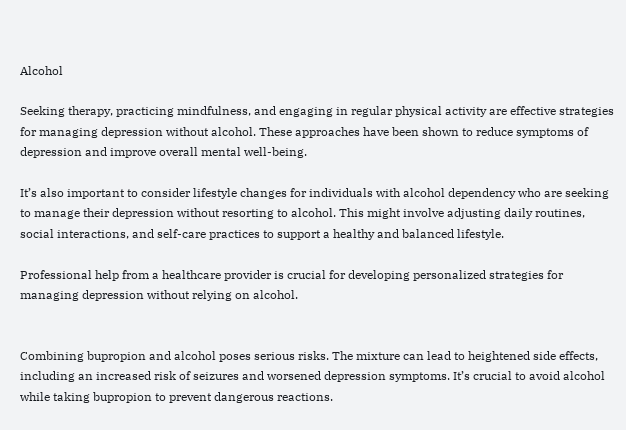Alcohol

Seeking therapy, practicing mindfulness, and engaging in regular physical activity are effective strategies for managing depression without alcohol. These approaches have been shown to reduce symptoms of depression and improve overall mental well-being.

It’s also important to consider lifestyle changes for individuals with alcohol dependency who are seeking to manage their depression without resorting to alcohol. This might involve adjusting daily routines, social interactions, and self-care practices to support a healthy and balanced lifestyle.

Professional help from a healthcare provider is crucial for developing personalized strategies for managing depression without relying on alcohol.


Combining bupropion and alcohol poses serious risks. The mixture can lead to heightened side effects, including an increased risk of seizures and worsened depression symptoms. It’s crucial to avoid alcohol while taking bupropion to prevent dangerous reactions.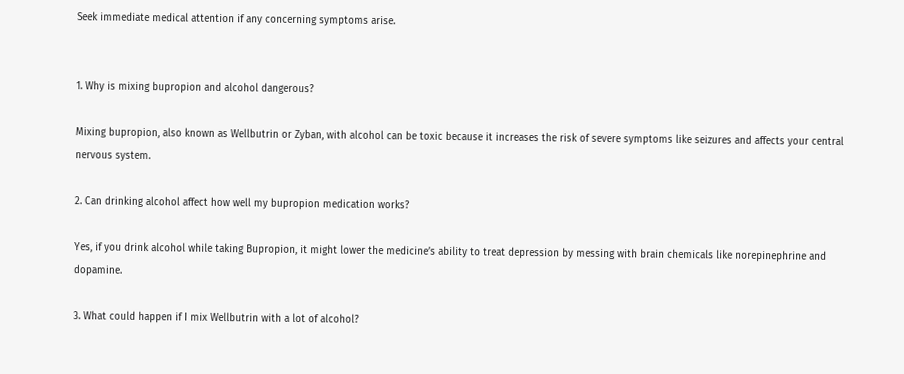Seek immediate medical attention if any concerning symptoms arise.


1. Why is mixing bupropion and alcohol dangerous?

Mixing bupropion, also known as Wellbutrin or Zyban, with alcohol can be toxic because it increases the risk of severe symptoms like seizures and affects your central nervous system.

2. Can drinking alcohol affect how well my bupropion medication works?

Yes, if you drink alcohol while taking Bupropion, it might lower the medicine’s ability to treat depression by messing with brain chemicals like norepinephrine and dopamine.

3. What could happen if I mix Wellbutrin with a lot of alcohol?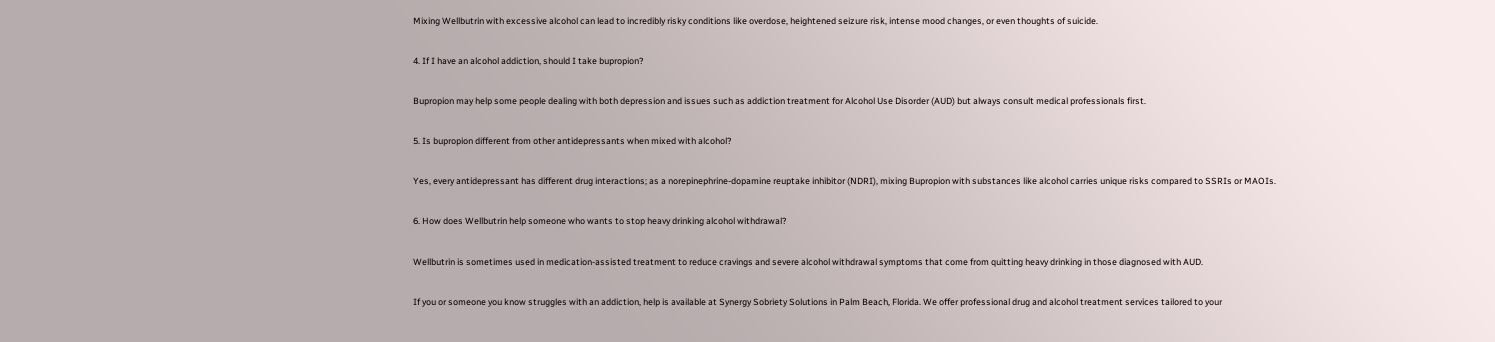Mixing Wellbutrin with excessive alcohol can lead to incredibly risky conditions like overdose, heightened seizure risk, intense mood changes, or even thoughts of suicide.

4. If I have an alcohol addiction, should I take bupropion?

Bupropion may help some people dealing with both depression and issues such as addiction treatment for Alcohol Use Disorder (AUD) but always consult medical professionals first.

5. Is bupropion different from other antidepressants when mixed with alcohol?

Yes, every antidepressant has different drug interactions; as a norepinephrine-dopamine reuptake inhibitor (NDRI), mixing Bupropion with substances like alcohol carries unique risks compared to SSRIs or MAOIs.

6. How does Wellbutrin help someone who wants to stop heavy drinking alcohol withdrawal?

Wellbutrin is sometimes used in medication-assisted treatment to reduce cravings and severe alcohol withdrawal symptoms that come from quitting heavy drinking in those diagnosed with AUD.

If you or someone you know struggles with an addiction, help is available at Synergy Sobriety Solutions in Palm Beach, Florida. We offer professional drug and alcohol treatment services tailored to your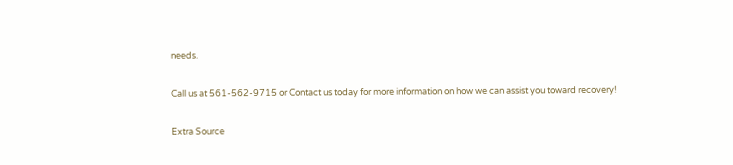needs.

Call us at 561-562-9715 or Contact us today for more information on how we can assist you toward recovery!

Extra Source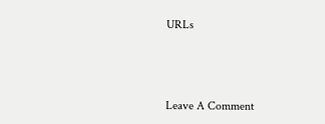URLs



Leave A Comment